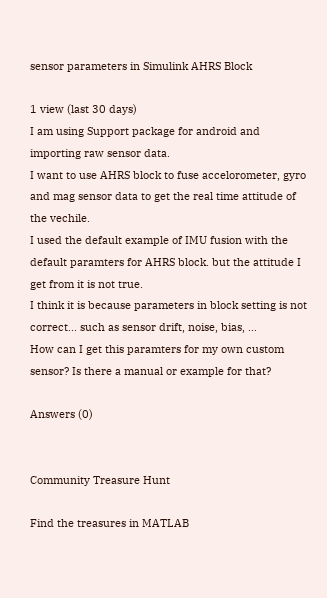sensor parameters in Simulink AHRS Block

1 view (last 30 days)
I am using Support package for android and importing raw sensor data.
I want to use AHRS block to fuse accelorometer, gyro and mag sensor data to get the real time attitude of the vechile.
I used the default example of IMU fusion with the default paramters for AHRS block. but the attitude I get from it is not true.
I think it is because parameters in block setting is not correct... such as sensor drift, noise, bias, ...
How can I get this paramters for my own custom sensor? Is there a manual or example for that?

Answers (0)


Community Treasure Hunt

Find the treasures in MATLAB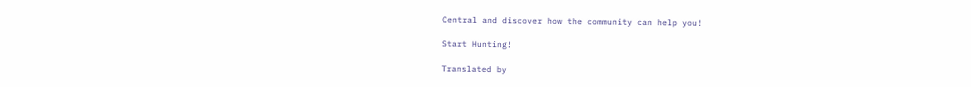Central and discover how the community can help you!

Start Hunting!

Translated by